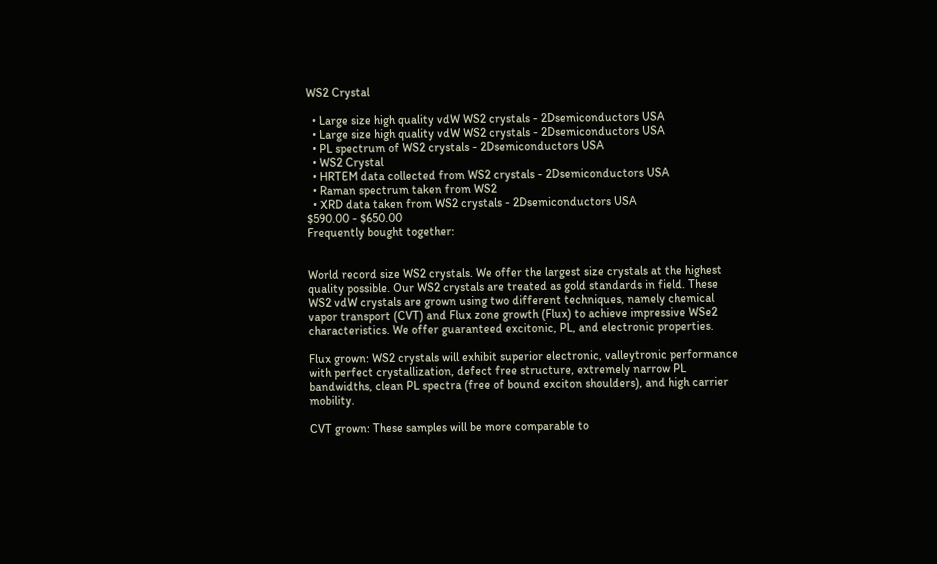WS2 Crystal

  • Large size high quality vdW WS2 crystals - 2Dsemiconductors USA
  • Large size high quality vdW WS2 crystals - 2Dsemiconductors USA
  • PL spectrum of WS2 crystals - 2Dsemiconductors USA
  • WS2 Crystal
  • HRTEM data collected from WS2 crystals - 2Dsemiconductors USA
  • Raman spectrum taken from WS2
  • XRD data taken from WS2 crystals - 2Dsemiconductors USA
$590.00 - $650.00
Frequently bought together:


World record size WS2 crystals. We offer the largest size crystals at the highest quality possible. Our WS2 crystals are treated as gold standards in field. These WS2 vdW crystals are grown using two different techniques, namely chemical vapor transport (CVT) and Flux zone growth (Flux) to achieve impressive WSe2 characteristics. We offer guaranteed excitonic, PL, and electronic properties.

Flux grown: WS2 crystals will exhibit superior electronic, valleytronic performance with perfect crystallization, defect free structure, extremely narrow PL bandwidths, clean PL spectra (free of bound exciton shoulders), and high carrier mobility.

CVT grown: These samples will be more comparable to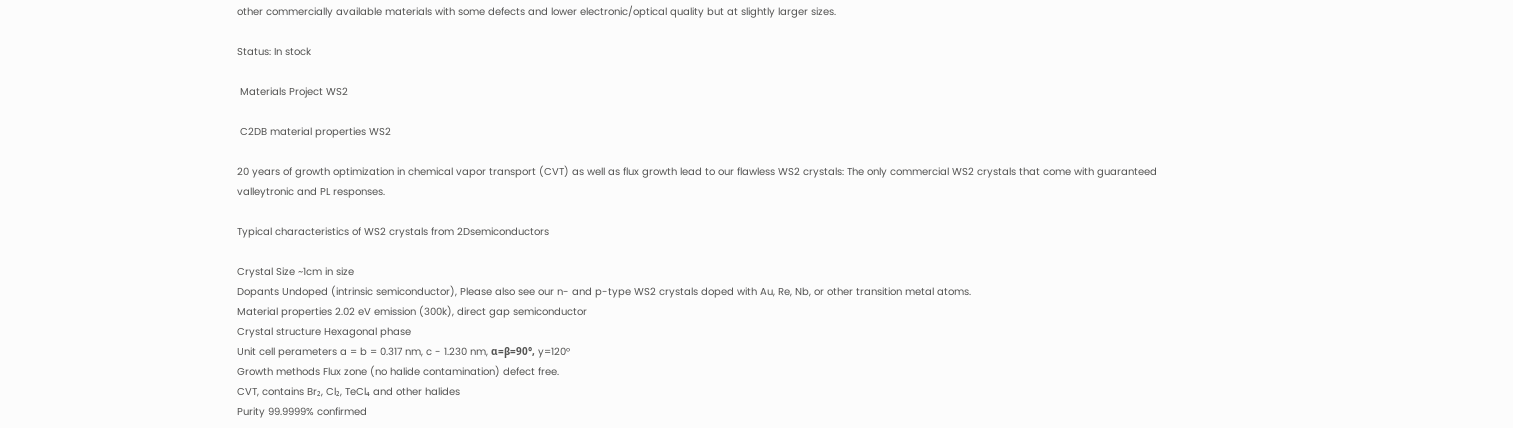other commercially available materials with some defects and lower electronic/optical quality but at slightly larger sizes.

Status: In stock

 Materials Project WS2

 C2DB material properties WS2

20 years of growth optimization in chemical vapor transport (CVT) as well as flux growth lead to our flawless WS2 crystals: The only commercial WS2 crystals that come with guaranteed valleytronic and PL responses.

Typical characteristics of WS2 crystals from 2Dsemiconductors

Crystal Size ~1cm in size
Dopants Undoped (intrinsic semiconductor), Please also see our n- and p-type WS2 crystals doped with Au, Re, Nb, or other transition metal atoms.
Material properties 2.02 eV emission (300k), direct gap semiconductor
Crystal structure Hexagonal phase
Unit cell perameters a = b = 0.317 nm, c - 1.230 nm, α=β=90°, y=120°
Growth methods Flux zone (no halide contamination) defect free.
CVT, contains Br₂, Cl₂, TeCl₄ and other halides
Purity 99.9999% confirmed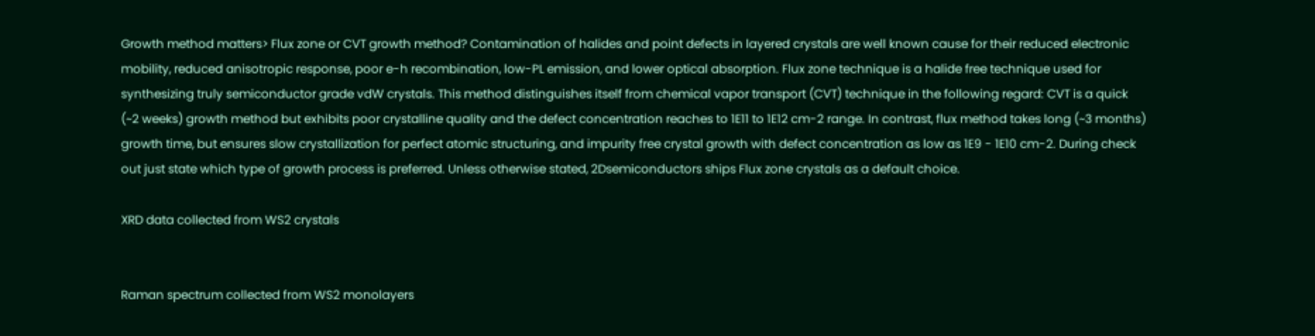Growth method matters> Flux zone or CVT growth method? Contamination of halides and point defects in layered crystals are well known cause for their reduced electronic mobility, reduced anisotropic response, poor e-h recombination, low-PL emission, and lower optical absorption. Flux zone technique is a halide free technique used for synthesizing truly semiconductor grade vdW crystals. This method distinguishes itself from chemical vapor transport (CVT) technique in the following regard: CVT is a quick (~2 weeks) growth method but exhibits poor crystalline quality and the defect concentration reaches to 1E11 to 1E12 cm-2 range. In contrast, flux method takes long (~3 months) growth time, but ensures slow crystallization for perfect atomic structuring, and impurity free crystal growth with defect concentration as low as 1E9 - 1E10 cm-2. During check out just state which type of growth process is preferred. Unless otherwise stated, 2Dsemiconductors ships Flux zone crystals as a default choice.

XRD data collected from WS2 crystals


Raman spectrum collected from WS2 monolayers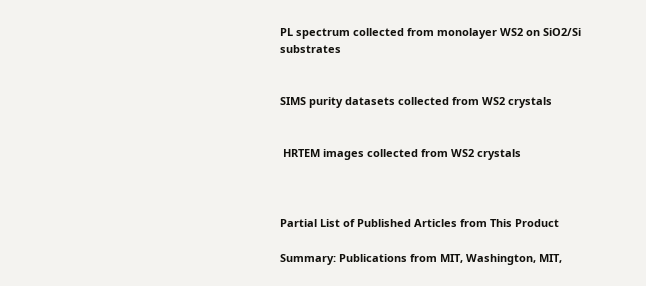PL spectrum collected from monolayer WS2 on SiO2/Si substrates


SIMS purity datasets collected from WS2 crystals


 HRTEM images collected from WS2 crystals



Partial List of Published Articles from This Product

Summary: Publications from MIT, Washington, MIT,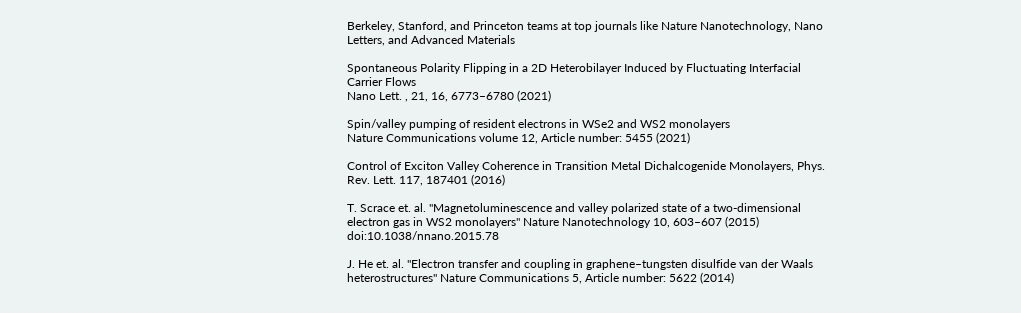Berkeley, Stanford, and Princeton teams at top journals like Nature Nanotechnology, Nano Letters, and Advanced Materials

Spontaneous Polarity Flipping in a 2D Heterobilayer Induced by Fluctuating Interfacial Carrier Flows
Nano Lett. , 21, 16, 6773–6780 (2021)

Spin/valley pumping of resident electrons in WSe2 and WS2 monolayers
Nature Communications volume 12, Article number: 5455 (2021)

Control of Exciton Valley Coherence in Transition Metal Dichalcogenide Monolayers, Phys. Rev. Lett. 117, 187401 (2016)

T. Scrace et. al. "Magnetoluminescence and valley polarized state of a two-dimensional electron gas in WS2 monolayers" Nature Nanotechnology 10, 603–607 (2015) doi:10.1038/nnano.2015.78

J. He et. al. "Electron transfer and coupling in graphene–tungsten disulfide van der Waals heterostructures" Nature Communications 5, Article number: 5622 (2014)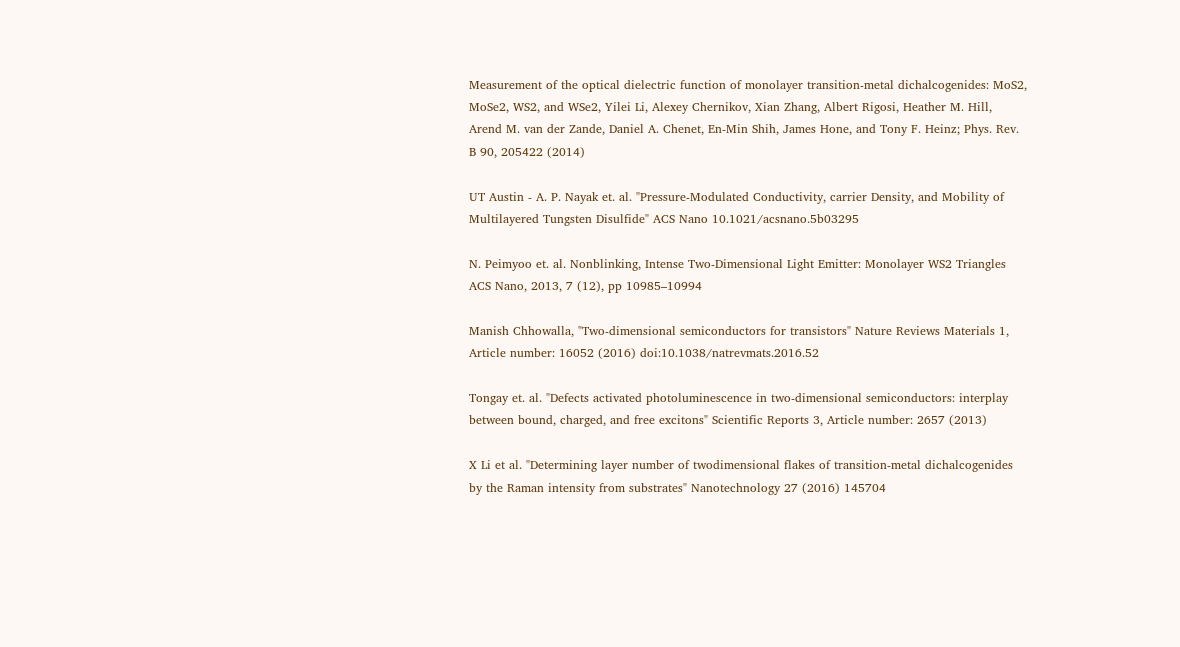Measurement of the optical dielectric function of monolayer transition-metal dichalcogenides: MoS2, MoSe2, WS2, and WSe2, Yilei Li, Alexey Chernikov, Xian Zhang, Albert Rigosi, Heather M. Hill, Arend M. van der Zande, Daniel A. Chenet, En-Min Shih, James Hone, and Tony F. Heinz; Phys. Rev. B 90, 205422 (2014)

UT Austin - A. P. Nayak et. al. "Pressure-Modulated Conductivity, carrier Density, and Mobility of Multilayered Tungsten Disulfide" ACS Nano 10.1021/acsnano.5b03295

N. Peimyoo et. al. Nonblinking, Intense Two-Dimensional Light Emitter: Monolayer WS2 Triangles ACS Nano, 2013, 7 (12), pp 10985–10994

Manish Chhowalla, "Two-dimensional semiconductors for transistors" Nature Reviews Materials 1, Article number: 16052 (2016) doi:10.1038/natrevmats.2016.52

Tongay et. al. "Defects activated photoluminescence in two-dimensional semiconductors: interplay between bound, charged, and free excitons" Scientific Reports 3, Article number: 2657 (2013)

X Li et al. "Determining layer number of twodimensional flakes of transition-metal dichalcogenides by the Raman intensity from substrates" Nanotechnology 27 (2016) 145704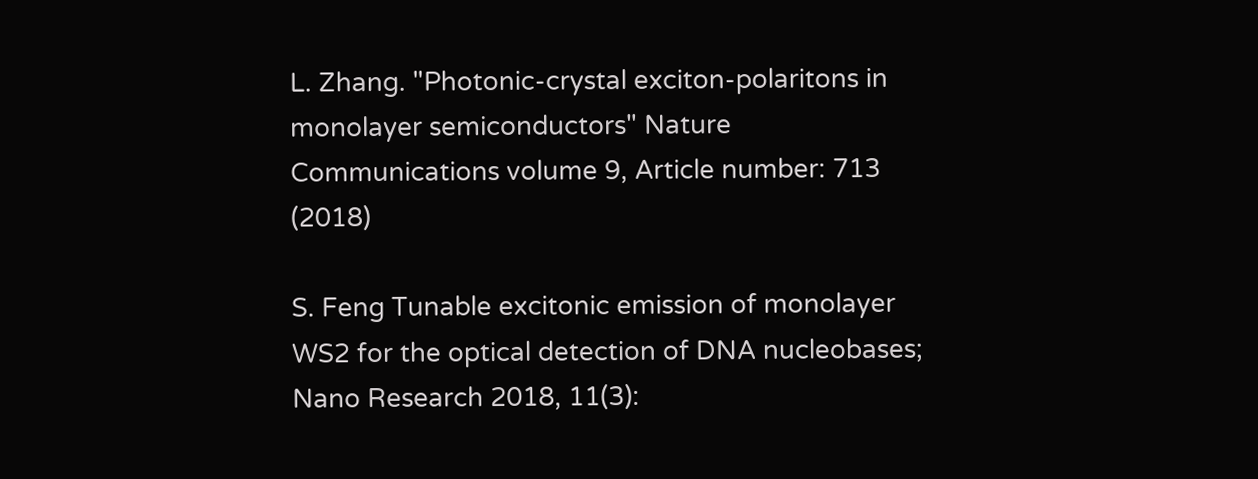L. Zhang. "Photonic-crystal exciton-polaritons in monolayer semiconductors" Nature Communications volume 9, Article number: 713 (2018)

S. Feng Tunable excitonic emission of monolayer WS2 for the optical detection of DNA nucleobases; Nano Research 2018, 11(3):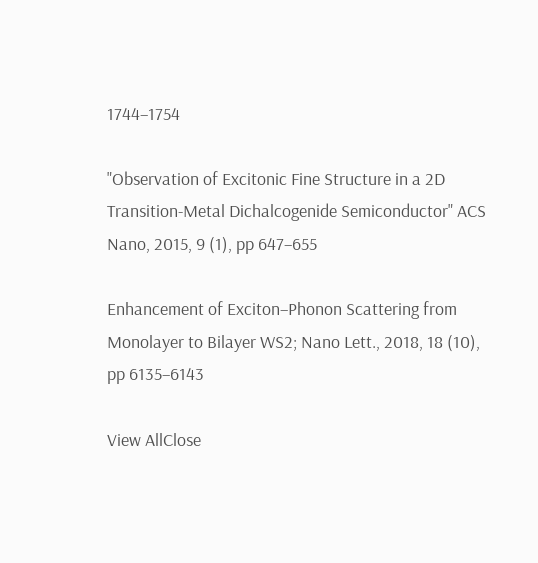1744–1754

"Observation of Excitonic Fine Structure in a 2D Transition-Metal Dichalcogenide Semiconductor" ACS Nano, 2015, 9 (1), pp 647–655

Enhancement of Exciton–Phonon Scattering from Monolayer to Bilayer WS2; Nano Lett., 2018, 18 (10), pp 6135–6143

View AllClose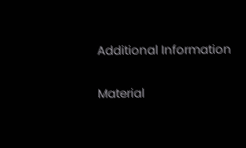Additional Information

Material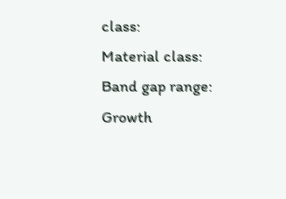class:
Material class:
Band gap range:
Growth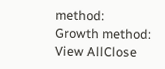method:
Growth method:
View AllClose